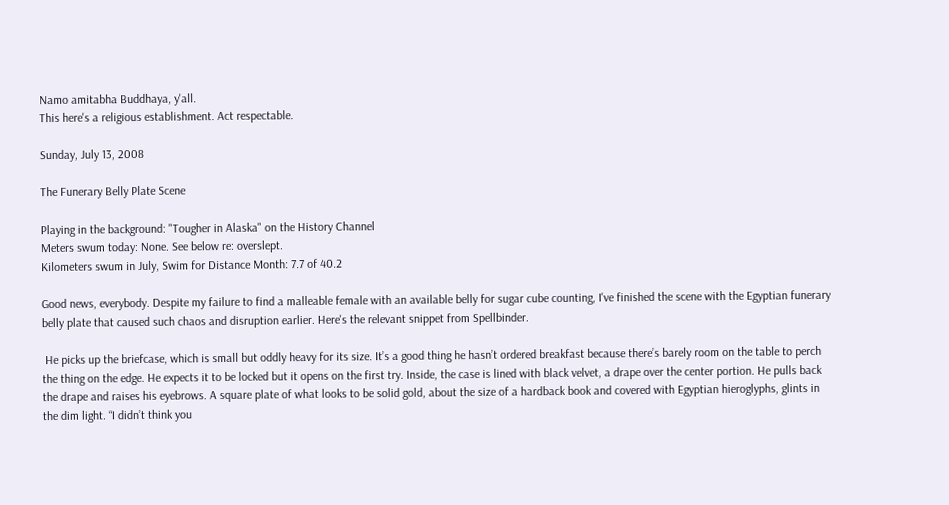Namo amitabha Buddhaya, y'all.
This here's a religious establishment. Act respectable.

Sunday, July 13, 2008

The Funerary Belly Plate Scene

Playing in the background: "Tougher in Alaska" on the History Channel
Meters swum today: None. See below re: overslept.
Kilometers swum in July, Swim for Distance Month: 7.7 of 40.2

Good news, everybody. Despite my failure to find a malleable female with an available belly for sugar cube counting, I've finished the scene with the Egyptian funerary belly plate that caused such chaos and disruption earlier. Here's the relevant snippet from Spellbinder.

 He picks up the briefcase, which is small but oddly heavy for its size. It’s a good thing he hasn’t ordered breakfast because there’s barely room on the table to perch the thing on the edge. He expects it to be locked but it opens on the first try. Inside, the case is lined with black velvet, a drape over the center portion. He pulls back the drape and raises his eyebrows. A square plate of what looks to be solid gold, about the size of a hardback book and covered with Egyptian hieroglyphs, glints in the dim light. “I didn’t think you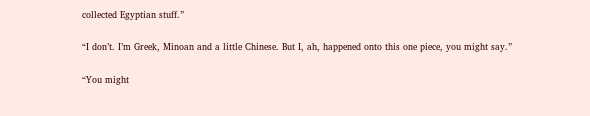collected Egyptian stuff.”

“I don’t. I’m Greek, Minoan and a little Chinese. But I, ah, happened onto this one piece, you might say.”

“You might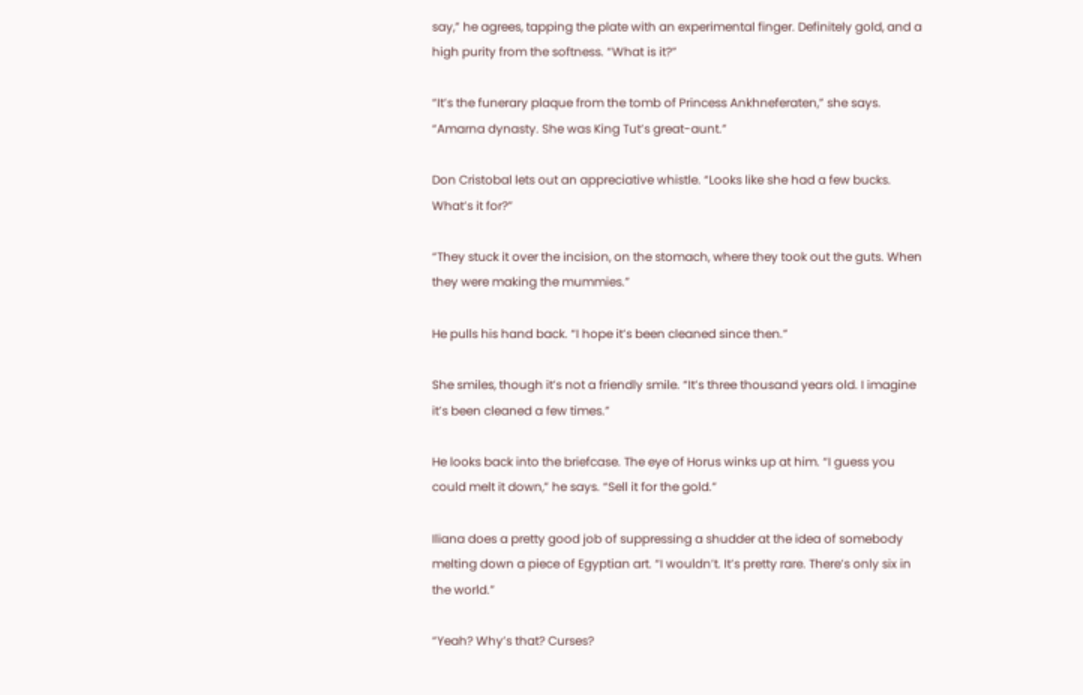say,” he agrees, tapping the plate with an experimental finger. Definitely gold, and a high purity from the softness. “What is it?”

“It’s the funerary plaque from the tomb of Princess Ankhneferaten,” she says. “Amarna dynasty. She was King Tut’s great-aunt.”

Don Cristobal lets out an appreciative whistle. “Looks like she had a few bucks. What’s it for?”

“They stuck it over the incision, on the stomach, where they took out the guts. When they were making the mummies.”

He pulls his hand back. “I hope it’s been cleaned since then.”

She smiles, though it’s not a friendly smile. “It’s three thousand years old. I imagine it’s been cleaned a few times.”

He looks back into the briefcase. The eye of Horus winks up at him. “I guess you could melt it down,” he says. “Sell it for the gold.”

Iliana does a pretty good job of suppressing a shudder at the idea of somebody melting down a piece of Egyptian art. “I wouldn’t. It’s pretty rare. There’s only six in the world.”

“Yeah? Why’s that? Curses?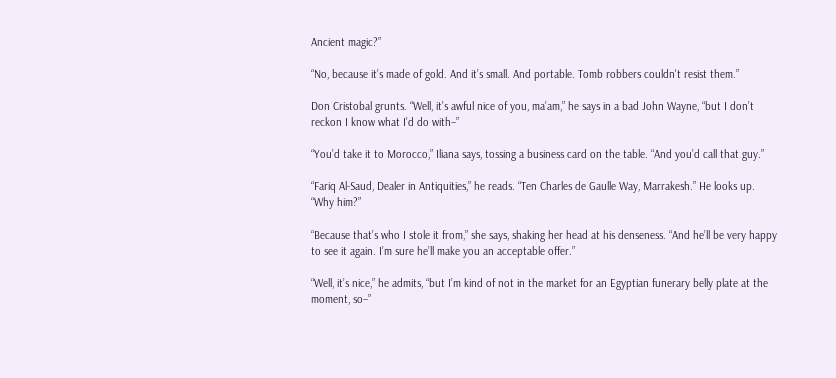Ancient magic?”

“No, because it’s made of gold. And it’s small. And portable. Tomb robbers couldn't resist them.”

Don Cristobal grunts. “Well, it’s awful nice of you, ma’am,” he says in a bad John Wayne, “but I don’t reckon I know what I’d do with–”

“You’d take it to Morocco,” Iliana says, tossing a business card on the table. “And you’d call that guy.”

“Fariq Al-Saud, Dealer in Antiquities,” he reads. “Ten Charles de Gaulle Way, Marrakesh.” He looks up. “Why him?”

“Because that’s who I stole it from,” she says, shaking her head at his denseness. “And he’ll be very happy to see it again. I’m sure he’ll make you an acceptable offer.”

“Well, it’s nice,” he admits, “but I’m kind of not in the market for an Egyptian funerary belly plate at the moment, so–”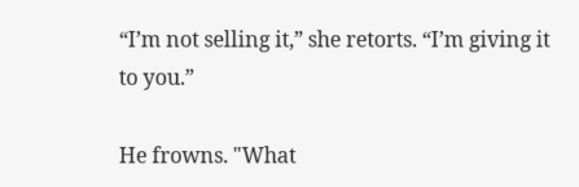“I’m not selling it,” she retorts. “I’m giving it to you.”

He frowns. "What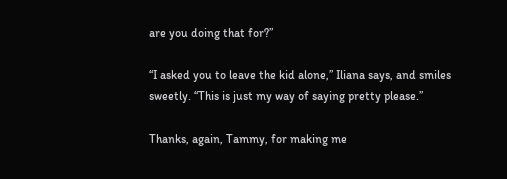are you doing that for?”

“I asked you to leave the kid alone,” Iliana says, and smiles sweetly. “This is just my way of saying pretty please.”

Thanks, again, Tammy, for making me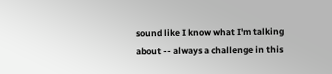sound like I know what I'm talking about -- always a challenge in this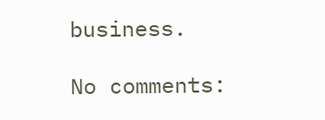business.

No comments: